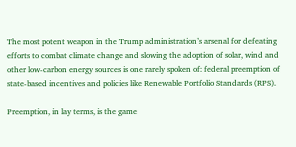The most potent weapon in the Trump administration’s arsenal for defeating efforts to combat climate change and slowing the adoption of solar, wind and other low-carbon energy sources is one rarely spoken of: federal preemption of state-based incentives and policies like Renewable Portfolio Standards (RPS).

Preemption, in lay terms, is the game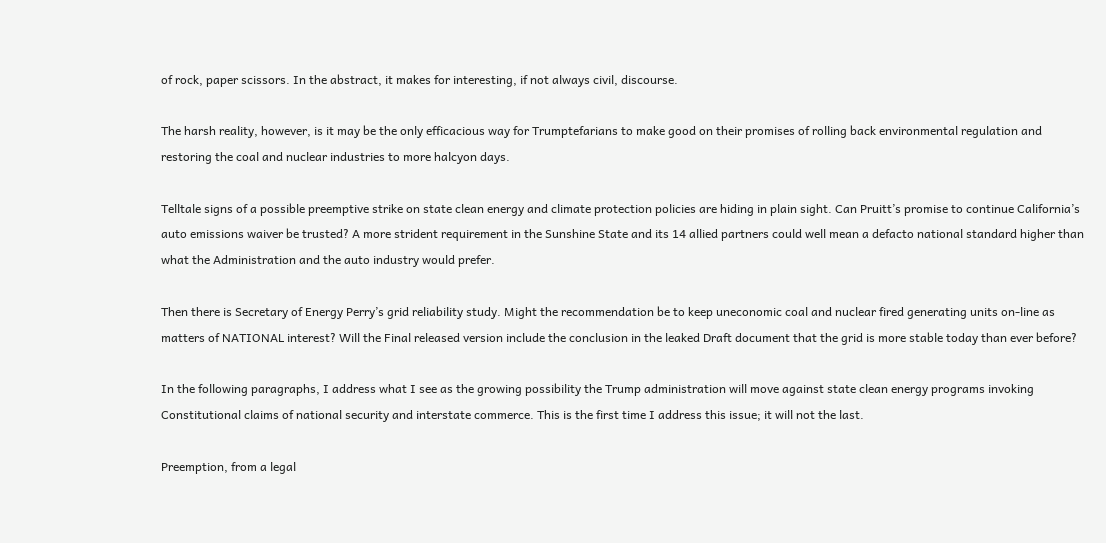of rock, paper scissors. In the abstract, it makes for interesting, if not always civil, discourse.

The harsh reality, however, is it may be the only efficacious way for Trumptefarians to make good on their promises of rolling back environmental regulation and restoring the coal and nuclear industries to more halcyon days.

Telltale signs of a possible preemptive strike on state clean energy and climate protection policies are hiding in plain sight. Can Pruitt’s promise to continue California’s auto emissions waiver be trusted? A more strident requirement in the Sunshine State and its 14 allied partners could well mean a defacto national standard higher than what the Administration and the auto industry would prefer.

Then there is Secretary of Energy Perry’s grid reliability study. Might the recommendation be to keep uneconomic coal and nuclear fired generating units on-line as matters of NATIONAL interest? Will the Final released version include the conclusion in the leaked Draft document that the grid is more stable today than ever before?

In the following paragraphs, I address what I see as the growing possibility the Trump administration will move against state clean energy programs invoking Constitutional claims of national security and interstate commerce. This is the first time I address this issue; it will not the last.

Preemption, from a legal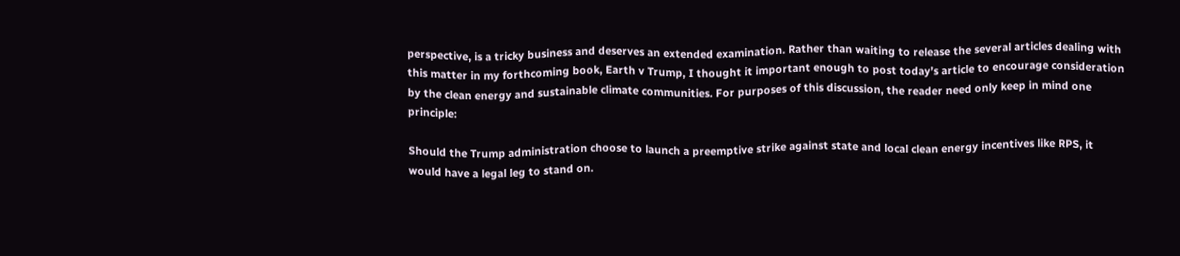perspective, is a tricky business and deserves an extended examination. Rather than waiting to release the several articles dealing with this matter in my forthcoming book, Earth v Trump, I thought it important enough to post today’s article to encourage consideration by the clean energy and sustainable climate communities. For purposes of this discussion, the reader need only keep in mind one principle:

Should the Trump administration choose to launch a preemptive strike against state and local clean energy incentives like RPS, it would have a legal leg to stand on.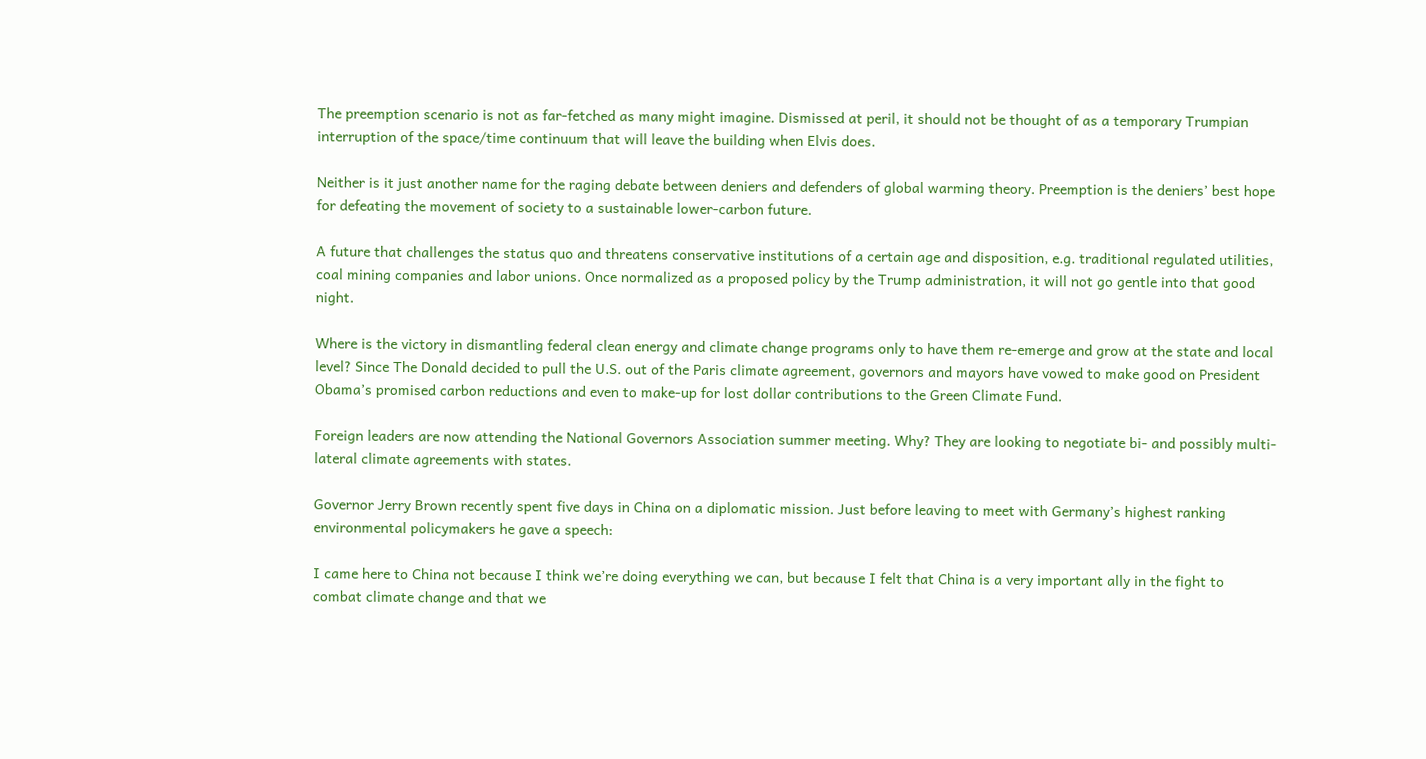The preemption scenario is not as far-fetched as many might imagine. Dismissed at peril, it should not be thought of as a temporary Trumpian interruption of the space/time continuum that will leave the building when Elvis does.

Neither is it just another name for the raging debate between deniers and defenders of global warming theory. Preemption is the deniers’ best hope for defeating the movement of society to a sustainable lower-carbon future.

A future that challenges the status quo and threatens conservative institutions of a certain age and disposition, e.g. traditional regulated utilities, coal mining companies and labor unions. Once normalized as a proposed policy by the Trump administration, it will not go gentle into that good night.

Where is the victory in dismantling federal clean energy and climate change programs only to have them re-emerge and grow at the state and local level? Since The Donald decided to pull the U.S. out of the Paris climate agreement, governors and mayors have vowed to make good on President Obama’s promised carbon reductions and even to make-up for lost dollar contributions to the Green Climate Fund.

Foreign leaders are now attending the National Governors Association summer meeting. Why? They are looking to negotiate bi- and possibly multi-lateral climate agreements with states.

Governor Jerry Brown recently spent five days in China on a diplomatic mission. Just before leaving to meet with Germany’s highest ranking environmental policymakers he gave a speech:

I came here to China not because I think we’re doing everything we can, but because I felt that China is a very important ally in the fight to combat climate change and that we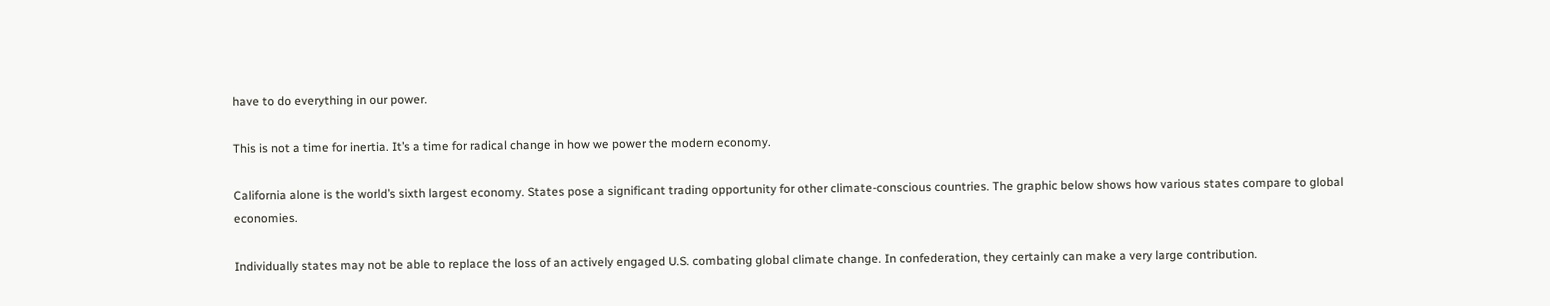have to do everything in our power.

This is not a time for inertia. It’s a time for radical change in how we power the modern economy.

California alone is the world’s sixth largest economy. States pose a significant trading opportunity for other climate-conscious countries. The graphic below shows how various states compare to global economies.

Individually states may not be able to replace the loss of an actively engaged U.S. combating global climate change. In confederation, they certainly can make a very large contribution.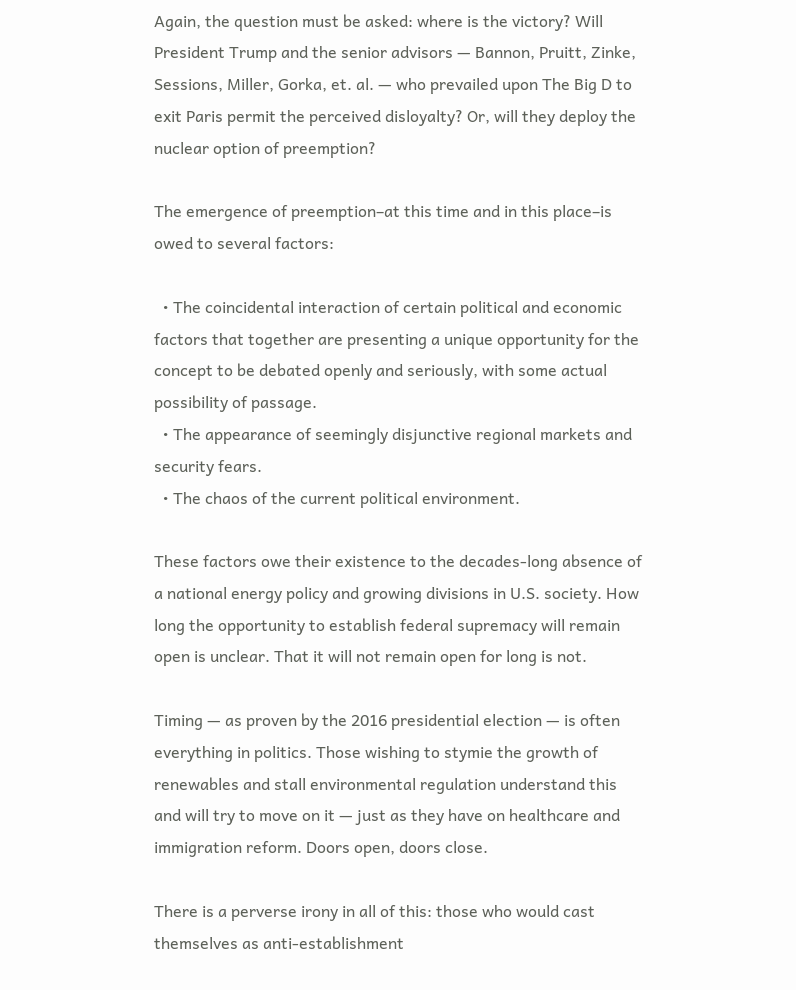Again, the question must be asked: where is the victory? Will President Trump and the senior advisors — Bannon, Pruitt, Zinke, Sessions, Miller, Gorka, et. al. — who prevailed upon The Big D to exit Paris permit the perceived disloyalty? Or, will they deploy the nuclear option of preemption?

The emergence of preemption–at this time and in this place–is owed to several factors:

  • The coincidental interaction of certain political and economic factors that together are presenting a unique opportunity for the concept to be debated openly and seriously, with some actual possibility of passage.
  • The appearance of seemingly disjunctive regional markets and security fears.
  • The chaos of the current political environment.

These factors owe their existence to the decades-long absence of a national energy policy and growing divisions in U.S. society. How long the opportunity to establish federal supremacy will remain open is unclear. That it will not remain open for long is not.

Timing — as proven by the 2016 presidential election — is often everything in politics. Those wishing to stymie the growth of renewables and stall environmental regulation understand this and will try to move on it — just as they have on healthcare and immigration reform. Doors open, doors close.

There is a perverse irony in all of this: those who would cast themselves as anti-establishment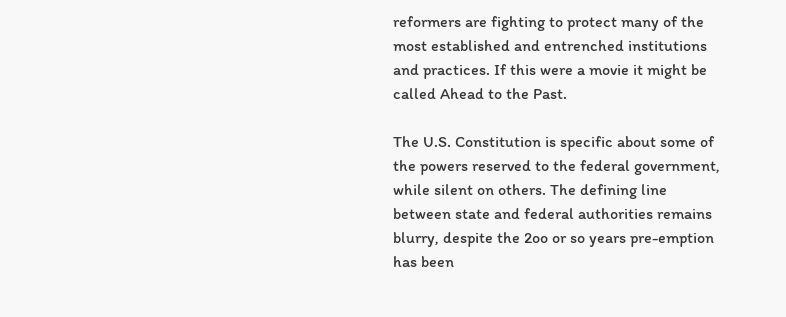reformers are fighting to protect many of the most established and entrenched institutions and practices. If this were a movie it might be called Ahead to the Past.

The U.S. Constitution is specific about some of the powers reserved to the federal government, while silent on others. The defining line between state and federal authorities remains blurry, despite the 2oo or so years pre-emption has been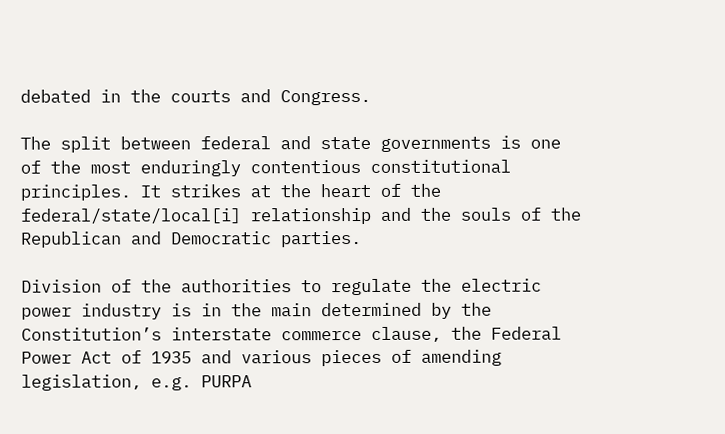debated in the courts and Congress.

The split between federal and state governments is one of the most enduringly contentious constitutional principles. It strikes at the heart of the federal/state/local[i] relationship and the souls of the Republican and Democratic parties.

Division of the authorities to regulate the electric power industry is in the main determined by the Constitution’s interstate commerce clause, the Federal Power Act of 1935 and various pieces of amending legislation, e.g. PURPA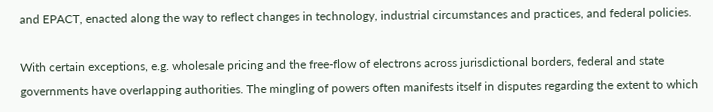and EPACT, enacted along the way to reflect changes in technology, industrial circumstances and practices, and federal policies.

With certain exceptions, e.g. wholesale pricing and the free-flow of electrons across jurisdictional borders, federal and state governments have overlapping authorities. The mingling of powers often manifests itself in disputes regarding the extent to which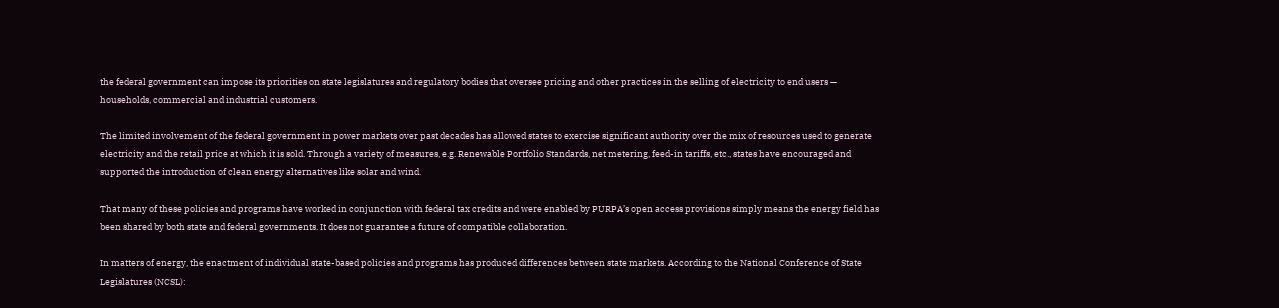the federal government can impose its priorities on state legislatures and regulatory bodies that oversee pricing and other practices in the selling of electricity to end users — households, commercial and industrial customers.

The limited involvement of the federal government in power markets over past decades has allowed states to exercise significant authority over the mix of resources used to generate electricity and the retail price at which it is sold. Through a variety of measures, e.g. Renewable Portfolio Standards, net metering, feed-in tariffs, etc., states have encouraged and supported the introduction of clean energy alternatives like solar and wind.

That many of these policies and programs have worked in conjunction with federal tax credits and were enabled by PURPA’s open access provisions simply means the energy field has been shared by both state and federal governments. It does not guarantee a future of compatible collaboration.

In matters of energy, the enactment of individual state-based policies and programs has produced differences between state markets. According to the National Conference of State Legislatures (NCSL):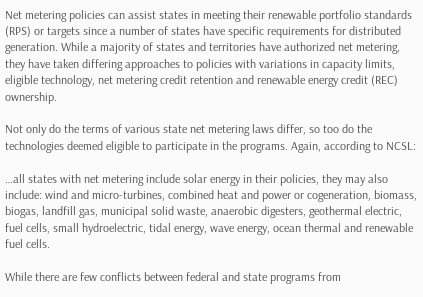Net metering policies can assist states in meeting their renewable portfolio standards (RPS) or targets since a number of states have specific requirements for distributed generation. While a majority of states and territories have authorized net metering, they have taken differing approaches to policies with variations in capacity limits, eligible technology, net metering credit retention and renewable energy credit (REC) ownership.

Not only do the terms of various state net metering laws differ, so too do the technologies deemed eligible to participate in the programs. Again, according to NCSL:

…all states with net metering include solar energy in their policies, they may also include: wind and micro-turbines, combined heat and power or cogeneration, biomass, biogas, landfill gas, municipal solid waste, anaerobic digesters, geothermal electric, fuel cells, small hydroelectric, tidal energy, wave energy, ocean thermal and renewable fuel cells.

While there are few conflicts between federal and state programs from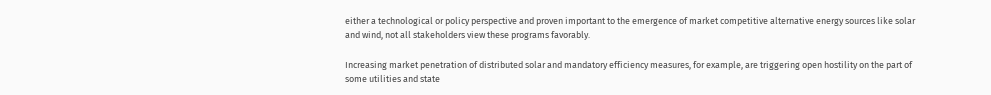either a technological or policy perspective and proven important to the emergence of market competitive alternative energy sources like solar and wind, not all stakeholders view these programs favorably.

Increasing market penetration of distributed solar and mandatory efficiency measures, for example, are triggering open hostility on the part of some utilities and state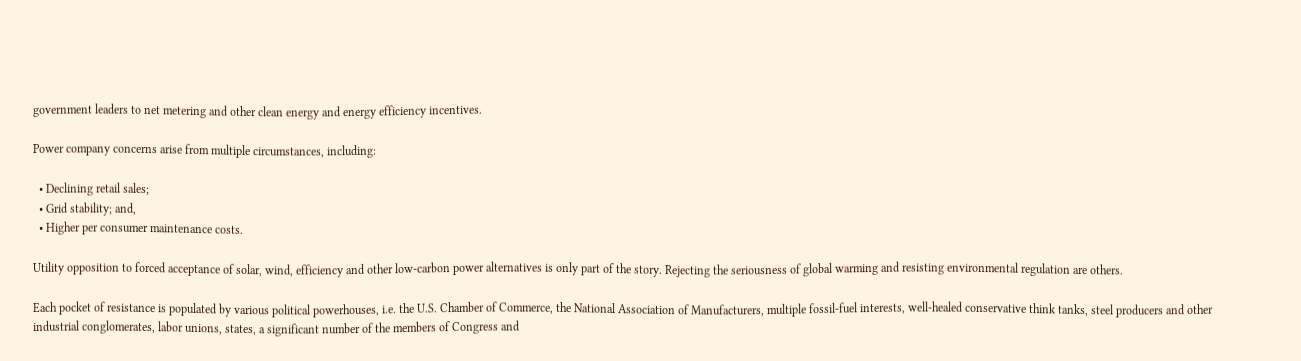government leaders to net metering and other clean energy and energy efficiency incentives.

Power company concerns arise from multiple circumstances, including:

  • Declining retail sales;
  • Grid stability; and,
  • Higher per consumer maintenance costs.

Utility opposition to forced acceptance of solar, wind, efficiency and other low-carbon power alternatives is only part of the story. Rejecting the seriousness of global warming and resisting environmental regulation are others.

Each pocket of resistance is populated by various political powerhouses, i.e. the U.S. Chamber of Commerce, the National Association of Manufacturers, multiple fossil-fuel interests, well-healed conservative think tanks, steel producers and other industrial conglomerates, labor unions, states, a significant number of the members of Congress and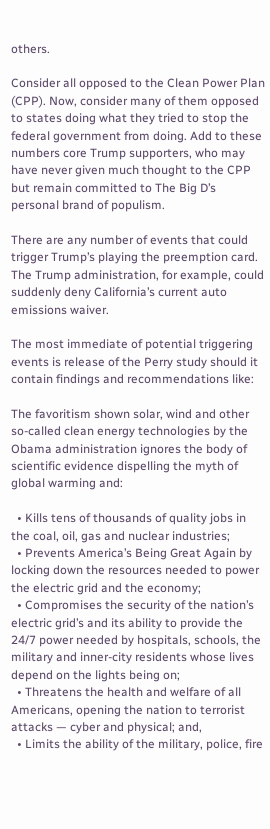others.

Consider all opposed to the Clean Power Plan (CPP). Now, consider many of them opposed to states doing what they tried to stop the federal government from doing. Add to these numbers core Trump supporters, who may have never given much thought to the CPP but remain committed to The Big D’s personal brand of populism.

There are any number of events that could trigger Trump’s playing the preemption card. The Trump administration, for example, could suddenly deny California’s current auto emissions waiver.

The most immediate of potential triggering events is release of the Perry study should it contain findings and recommendations like:

The favoritism shown solar, wind and other so-called clean energy technologies by the Obama administration ignores the body of scientific evidence dispelling the myth of global warming and:

  • Kills tens of thousands of quality jobs in the coal, oil, gas and nuclear industries;
  • Prevents America’s Being Great Again by locking down the resources needed to power the electric grid and the economy;
  • Compromises the security of the nation’s electric grid’s and its ability to provide the 24/7 power needed by hospitals, schools, the military and inner-city residents whose lives depend on the lights being on;
  • Threatens the health and welfare of all Americans, opening the nation to terrorist attacks — cyber and physical; and,
  • Limits the ability of the military, police, fire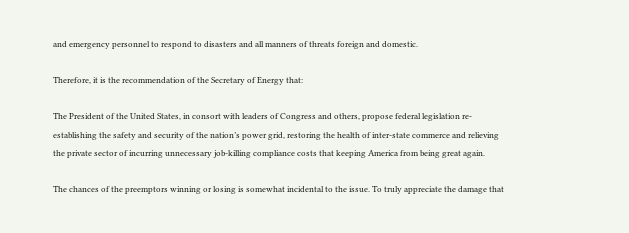and emergency personnel to respond to disasters and all manners of threats foreign and domestic.

Therefore, it is the recommendation of the Secretary of Energy that:

The President of the United States, in consort with leaders of Congress and others, propose federal legislation re-establishing the safety and security of the nation’s power grid, restoring the health of inter-state commerce and relieving the private sector of incurring unnecessary job-killing compliance costs that keeping America from being great again.

The chances of the preemptors winning or losing is somewhat incidental to the issue. To truly appreciate the damage that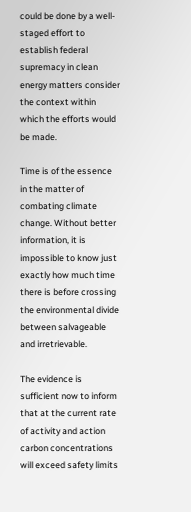could be done by a well-staged effort to establish federal supremacy in clean energy matters consider the context within which the efforts would be made.

Time is of the essence in the matter of combating climate change. Without better information, it is impossible to know just exactly how much time there is before crossing the environmental divide between salvageable and irretrievable.

The evidence is sufficient now to inform that at the current rate of activity and action carbon concentrations will exceed safety limits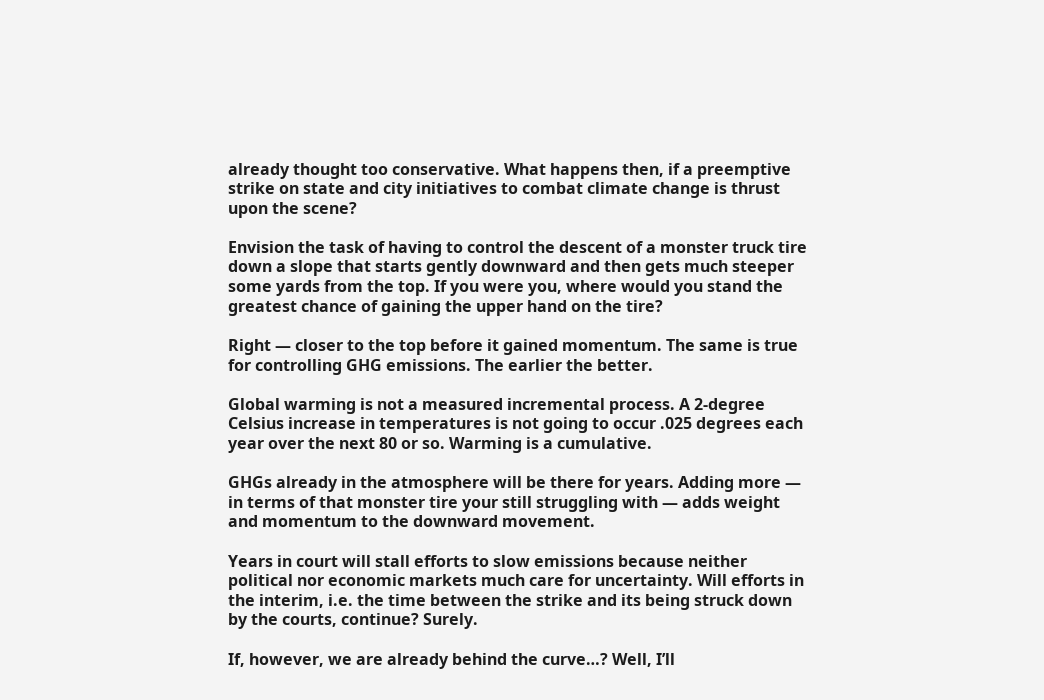already thought too conservative. What happens then, if a preemptive strike on state and city initiatives to combat climate change is thrust upon the scene?

Envision the task of having to control the descent of a monster truck tire down a slope that starts gently downward and then gets much steeper some yards from the top. If you were you, where would you stand the greatest chance of gaining the upper hand on the tire?

Right — closer to the top before it gained momentum. The same is true for controlling GHG emissions. The earlier the better.

Global warming is not a measured incremental process. A 2-degree Celsius increase in temperatures is not going to occur .025 degrees each year over the next 80 or so. Warming is a cumulative.

GHGs already in the atmosphere will be there for years. Adding more — in terms of that monster tire your still struggling with — adds weight and momentum to the downward movement.

Years in court will stall efforts to slow emissions because neither political nor economic markets much care for uncertainty. Will efforts in the interim, i.e. the time between the strike and its being struck down by the courts, continue? Surely.

If, however, we are already behind the curve…? Well, I’ll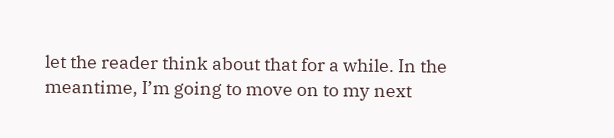let the reader think about that for a while. In the meantime, I’m going to move on to my next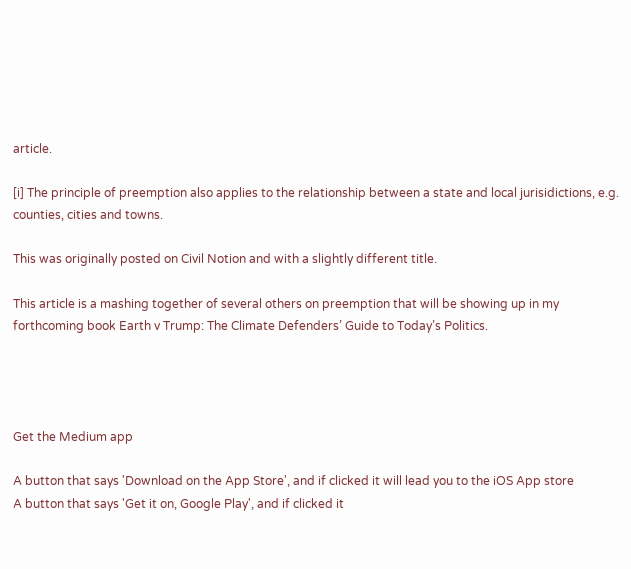article.

[i] The principle of preemption also applies to the relationship between a state and local jurisidictions, e.g. counties, cities and towns.

This was originally posted on Civil Notion and with a slightly different title.

This article is a mashing together of several others on preemption that will be showing up in my forthcoming book Earth v Trump: The Climate Defenders’ Guide to Today’s Politics.




Get the Medium app

A button that says 'Download on the App Store', and if clicked it will lead you to the iOS App store
A button that says 'Get it on, Google Play', and if clicked it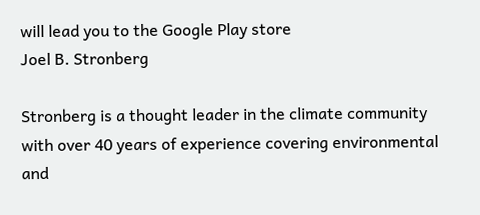will lead you to the Google Play store
Joel B. Stronberg

Stronberg is a thought leader in the climate community with over 40 years of experience covering environmental and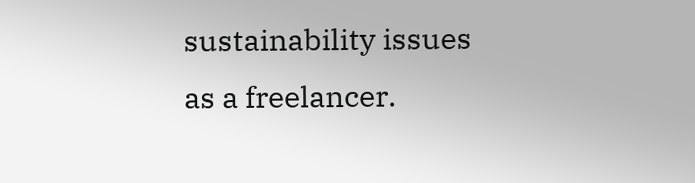sustainability issues as a freelancer.